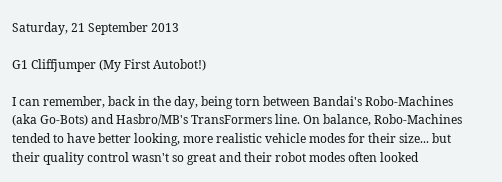Saturday, 21 September 2013

G1 Cliffjumper (My First Autobot!)

I can remember, back in the day, being torn between Bandai's Robo-Machines (aka Go-Bots) and Hasbro/MB's TransFormers line. On balance, Robo-Machines tended to have better looking, more realistic vehicle modes for their size... but their quality control wasn't so great and their robot modes often looked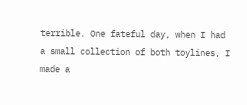terrible. One fateful day, when I had a small collection of both toylines, I made a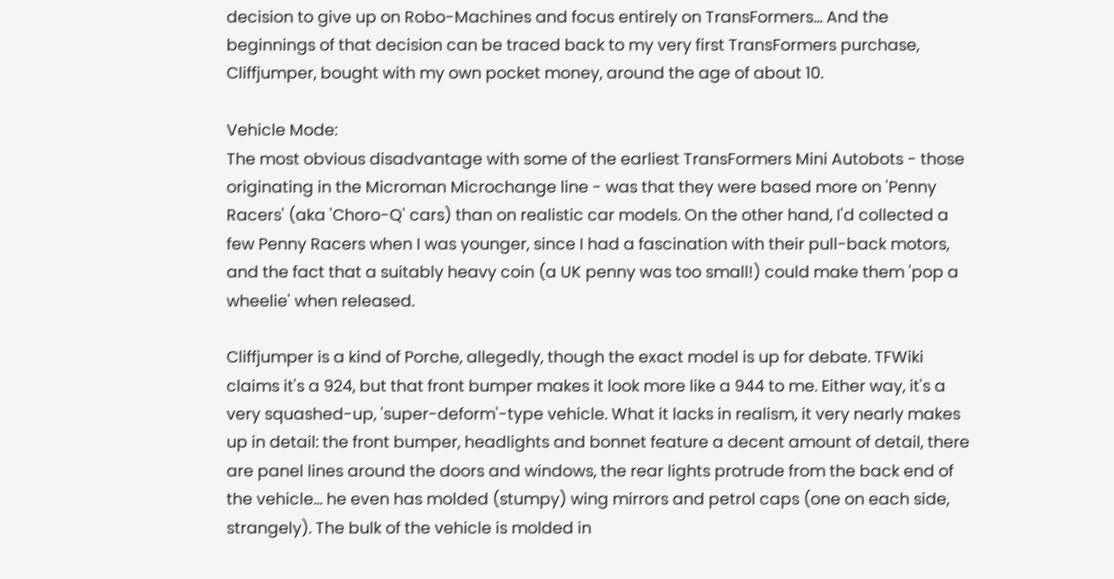decision to give up on Robo-Machines and focus entirely on TransFormers... And the beginnings of that decision can be traced back to my very first TransFormers purchase, Cliffjumper, bought with my own pocket money, around the age of about 10.

Vehicle Mode:
The most obvious disadvantage with some of the earliest TransFormers Mini Autobots - those originating in the Microman Microchange line - was that they were based more on 'Penny Racers' (aka 'Choro-Q' cars) than on realistic car models. On the other hand, I'd collected a few Penny Racers when I was younger, since I had a fascination with their pull-back motors, and the fact that a suitably heavy coin (a UK penny was too small!) could make them 'pop a wheelie' when released.

Cliffjumper is a kind of Porche, allegedly, though the exact model is up for debate. TFWiki claims it's a 924, but that front bumper makes it look more like a 944 to me. Either way, it's a very squashed-up, 'super-deform'-type vehicle. What it lacks in realism, it very nearly makes up in detail: the front bumper, headlights and bonnet feature a decent amount of detail, there are panel lines around the doors and windows, the rear lights protrude from the back end of the vehicle... he even has molded (stumpy) wing mirrors and petrol caps (one on each side, strangely). The bulk of the vehicle is molded in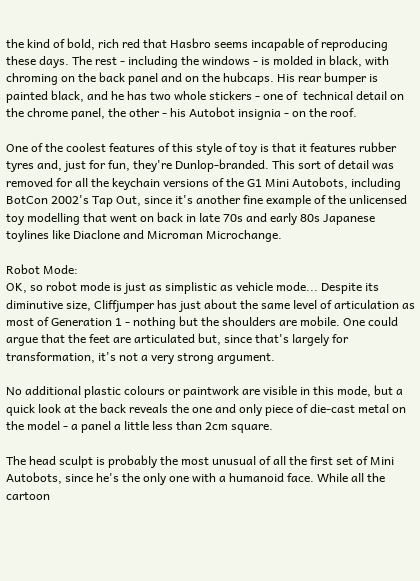the kind of bold, rich red that Hasbro seems incapable of reproducing these days. The rest - including the windows - is molded in black, with chroming on the back panel and on the hubcaps. His rear bumper is painted black, and he has two whole stickers - one of  technical detail on the chrome panel, the other - his Autobot insignia - on the roof.

One of the coolest features of this style of toy is that it features rubber tyres and, just for fun, they're Dunlop-branded. This sort of detail was removed for all the keychain versions of the G1 Mini Autobots, including BotCon 2002's Tap Out, since it's another fine example of the unlicensed toy modelling that went on back in late 70s and early 80s Japanese toylines like Diaclone and Microman Microchange.

Robot Mode:
OK, so robot mode is just as simplistic as vehicle mode... Despite its diminutive size, Cliffjumper has just about the same level of articulation as most of Generation 1 - nothing but the shoulders are mobile. One could argue that the feet are articulated but, since that's largely for transformation, it's not a very strong argument.

No additional plastic colours or paintwork are visible in this mode, but a quick look at the back reveals the one and only piece of die-cast metal on the model - a panel a little less than 2cm square.

The head sculpt is probably the most unusual of all the first set of Mini Autobots, since he's the only one with a humanoid face. While all the cartoon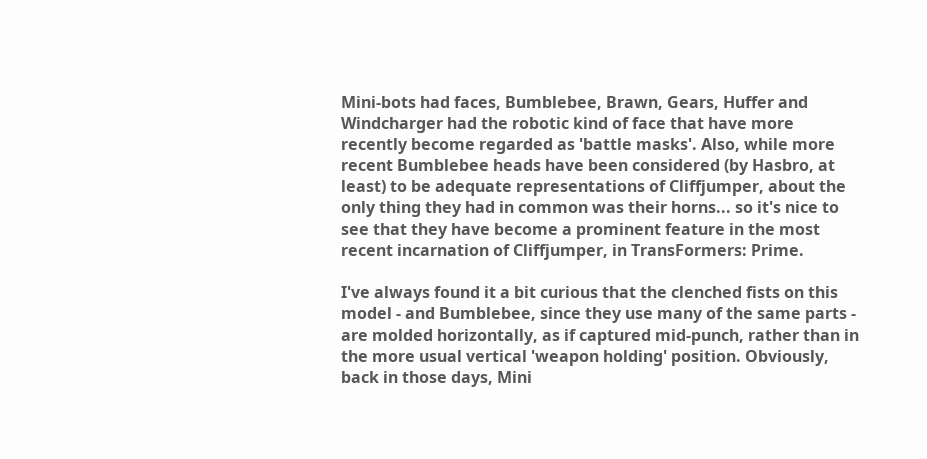Mini-bots had faces, Bumblebee, Brawn, Gears, Huffer and Windcharger had the robotic kind of face that have more recently become regarded as 'battle masks'. Also, while more recent Bumblebee heads have been considered (by Hasbro, at least) to be adequate representations of Cliffjumper, about the only thing they had in common was their horns... so it's nice to see that they have become a prominent feature in the most recent incarnation of Cliffjumper, in TransFormers: Prime.

I've always found it a bit curious that the clenched fists on this model - and Bumblebee, since they use many of the same parts - are molded horizontally, as if captured mid-punch, rather than in the more usual vertical 'weapon holding' position. Obviously, back in those days, Mini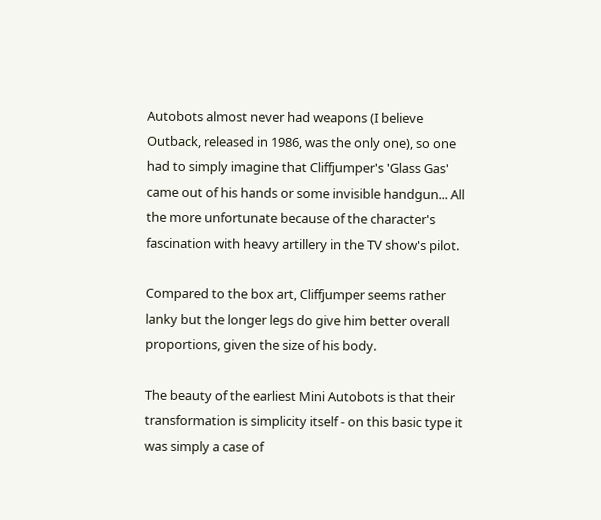Autobots almost never had weapons (I believe Outback, released in 1986, was the only one), so one had to simply imagine that Cliffjumper's 'Glass Gas' came out of his hands or some invisible handgun... All the more unfortunate because of the character's fascination with heavy artillery in the TV show's pilot.

Compared to the box art, Cliffjumper seems rather lanky but the longer legs do give him better overall proportions, given the size of his body.

The beauty of the earliest Mini Autobots is that their transformation is simplicity itself - on this basic type it was simply a case of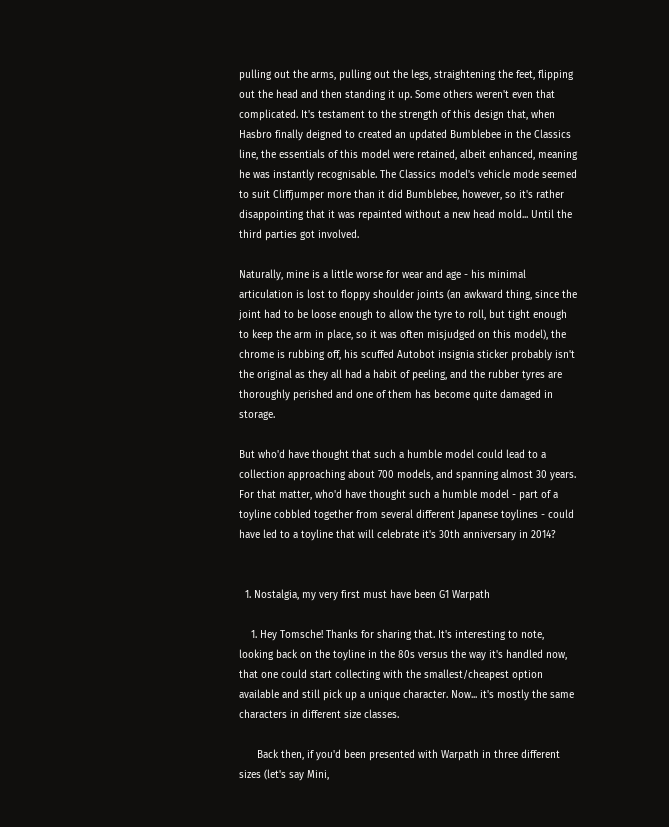pulling out the arms, pulling out the legs, straightening the feet, flipping out the head and then standing it up. Some others weren't even that complicated. It's testament to the strength of this design that, when Hasbro finally deigned to created an updated Bumblebee in the Classics line, the essentials of this model were retained, albeit enhanced, meaning he was instantly recognisable. The Classics model's vehicle mode seemed to suit Cliffjumper more than it did Bumblebee, however, so it's rather disappointing that it was repainted without a new head mold... Until the third parties got involved.

Naturally, mine is a little worse for wear and age - his minimal articulation is lost to floppy shoulder joints (an awkward thing, since the joint had to be loose enough to allow the tyre to roll, but tight enough to keep the arm in place, so it was often misjudged on this model), the chrome is rubbing off, his scuffed Autobot insignia sticker probably isn't the original as they all had a habit of peeling, and the rubber tyres are thoroughly perished and one of them has become quite damaged in storage.

But who'd have thought that such a humble model could lead to a collection approaching about 700 models, and spanning almost 30 years. For that matter, who'd have thought such a humble model - part of a toyline cobbled together from several different Japanese toylines - could have led to a toyline that will celebrate it's 30th anniversary in 2014?


  1. Nostalgia, my very first must have been G1 Warpath

    1. Hey Tomsche! Thanks for sharing that. It's interesting to note, looking back on the toyline in the 80s versus the way it's handled now, that one could start collecting with the smallest/cheapest option available and still pick up a unique character. Now... it's mostly the same characters in different size classes.

      Back then, if you'd been presented with Warpath in three different sizes (let's say Mini,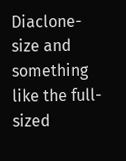Diaclone-size and something like the full-sized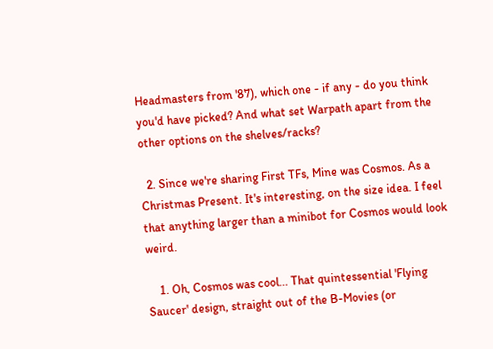Headmasters from '87), which one - if any - do you think you'd have picked? And what set Warpath apart from the other options on the shelves/racks?

  2. Since we're sharing First TFs, Mine was Cosmos. As a Christmas Present. It's interesting, on the size idea. I feel that anything larger than a minibot for Cosmos would look weird.

    1. Oh, Cosmos was cool... That quintessential 'Flying Saucer' design, straight out of the B-Movies (or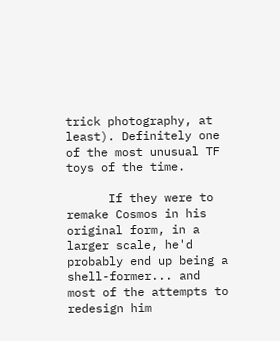trick photography, at least). Definitely one of the most unusual TF toys of the time.

      If they were to remake Cosmos in his original form, in a larger scale, he'd probably end up being a shell-former... and most of the attempts to redesign him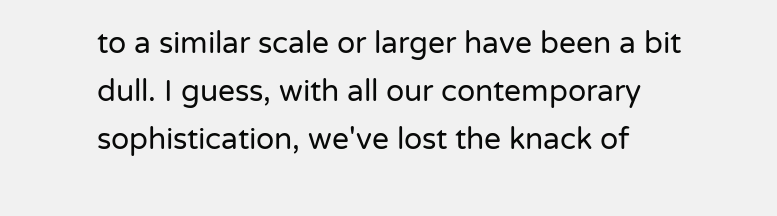to a similar scale or larger have been a bit dull. I guess, with all our contemporary sophistication, we've lost the knack of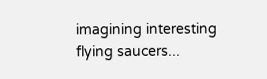imagining interesting flying saucers...